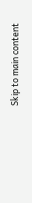Skip to main content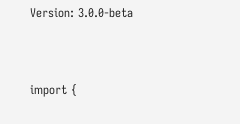Version: 3.0.0-beta


import {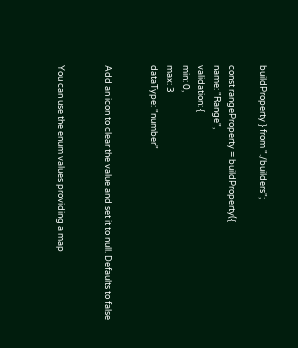buildProperty } from "./builders";

const rangeProperty = buildProperty({
name: "Range",
validation: {
min: 0,
max: 3
dataType: "number"


Add an icon to clear the value and set it to null. Defaults to false


You can use the enum values providing a map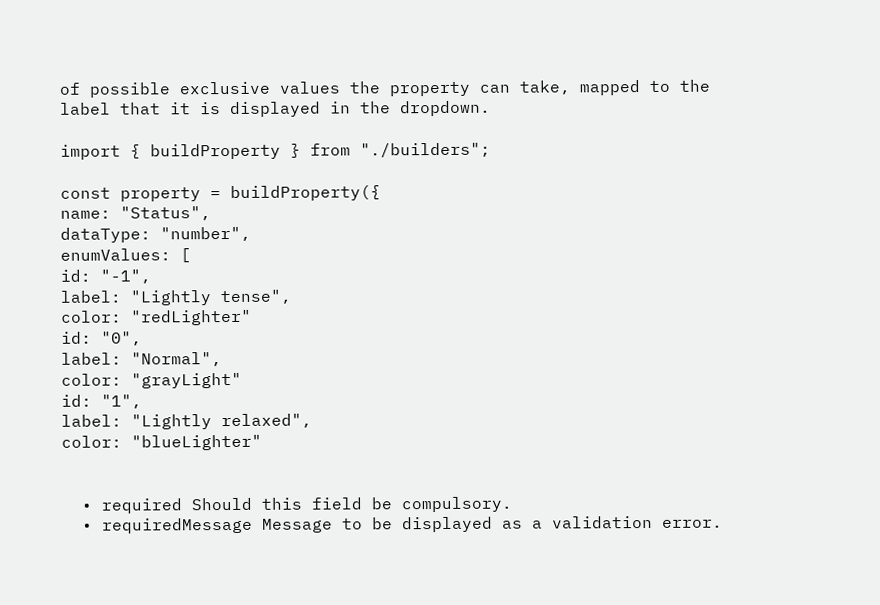of possible exclusive values the property can take, mapped to the label that it is displayed in the dropdown.

import { buildProperty } from "./builders";

const property = buildProperty({
name: "Status",
dataType: "number",
enumValues: [
id: "-1",
label: "Lightly tense",
color: "redLighter"
id: "0",
label: "Normal",
color: "grayLight"
id: "1",
label: "Lightly relaxed",
color: "blueLighter"


  • required Should this field be compulsory.
  • requiredMessage Message to be displayed as a validation error.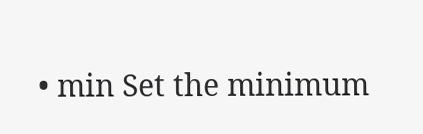• min Set the minimum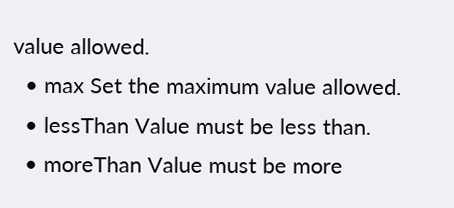value allowed.
  • max Set the maximum value allowed.
  • lessThan Value must be less than.
  • moreThan Value must be more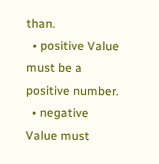than.
  • positive Value must be a positive number.
  • negative Value must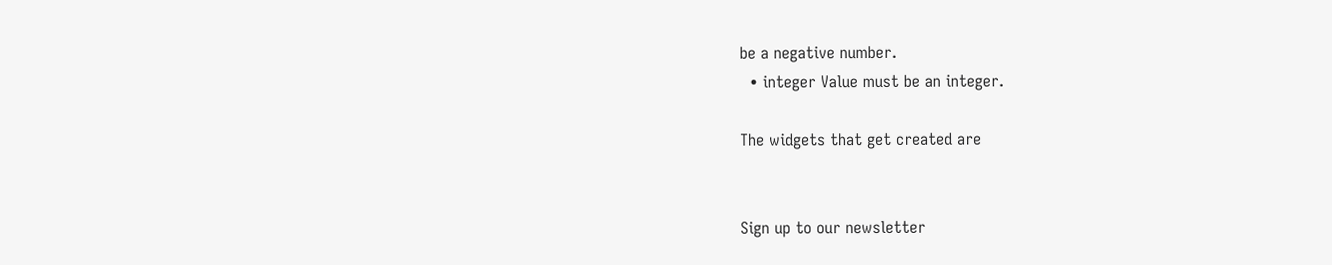be a negative number.
  • integer Value must be an integer.

The widgets that get created are


Sign up to our newsletter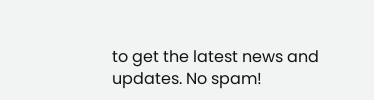to get the latest news and updates. No spam!